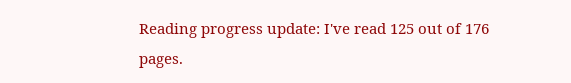Reading progress update: I've read 125 out of 176 pages.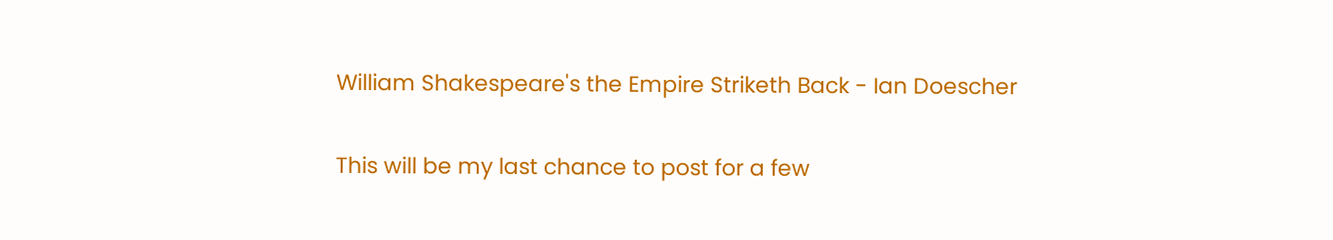William Shakespeare's the Empire Striketh Back - Ian Doescher

This will be my last chance to post for a few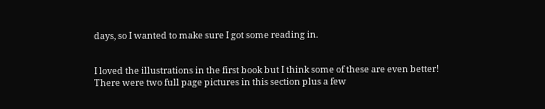days, so I wanted to make sure I got some reading in.


I loved the illustrations in the first book but I think some of these are even better! There were two full page pictures in this section plus a few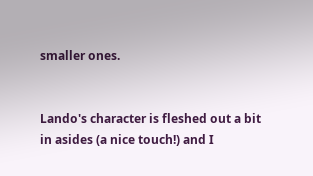smaller ones.


Lando's character is fleshed out a bit in asides (a nice touch!) and I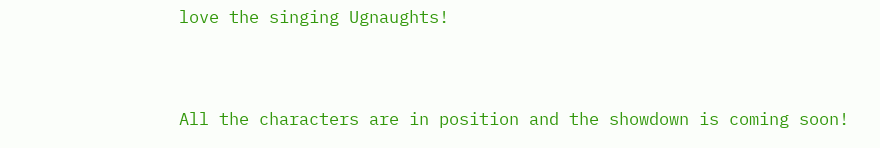love the singing Ugnaughts!


All the characters are in position and the showdown is coming soon!